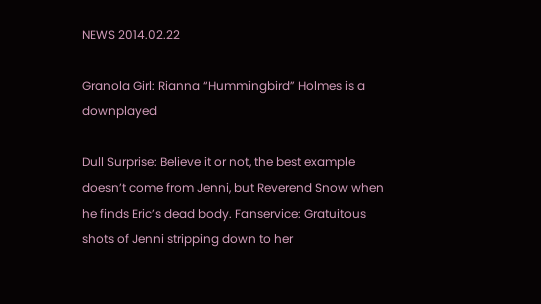NEWS 2014.02.22

Granola Girl: Rianna “Hummingbird” Holmes is a downplayed

Dull Surprise: Believe it or not, the best example doesn’t come from Jenni, but Reverend Snow when he finds Eric’s dead body. Fanservice: Gratuitous shots of Jenni stripping down to her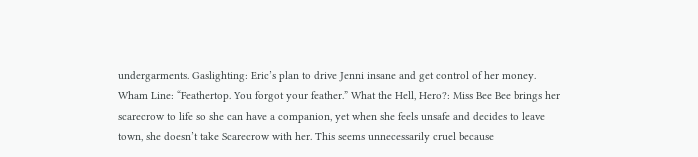undergarments. Gaslighting: Eric’s plan to drive Jenni insane and get control of her money. Wham Line: “Feathertop. You forgot your feather.” What the Hell, Hero?: Miss Bee Bee brings her scarecrow to life so she can have a companion, yet when she feels unsafe and decides to leave town, she doesn’t take Scarecrow with her. This seems unnecessarily cruel because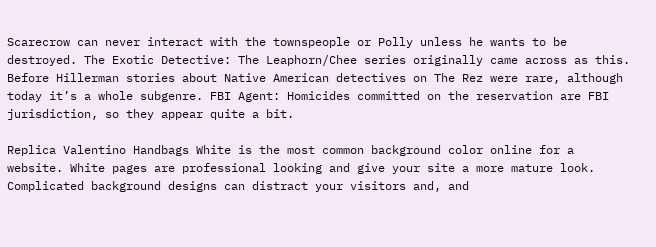Scarecrow can never interact with the townspeople or Polly unless he wants to be destroyed. The Exotic Detective: The Leaphorn/Chee series originally came across as this. Before Hillerman stories about Native American detectives on The Rez were rare, although today it’s a whole subgenre. FBI Agent: Homicides committed on the reservation are FBI jurisdiction, so they appear quite a bit.

Replica Valentino Handbags White is the most common background color online for a website. White pages are professional looking and give your site a more mature look. Complicated background designs can distract your visitors and, and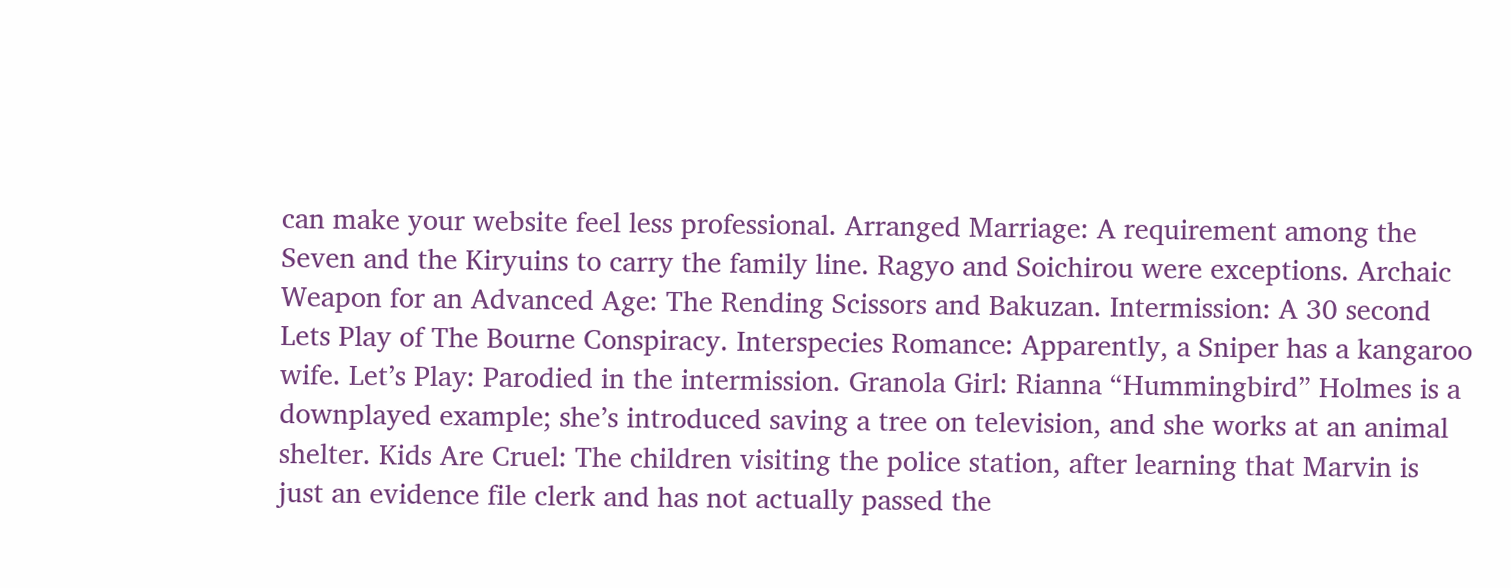can make your website feel less professional. Arranged Marriage: A requirement among the Seven and the Kiryuins to carry the family line. Ragyo and Soichirou were exceptions. Archaic Weapon for an Advanced Age: The Rending Scissors and Bakuzan. Intermission: A 30 second Lets Play of The Bourne Conspiracy. Interspecies Romance: Apparently, a Sniper has a kangaroo wife. Let’s Play: Parodied in the intermission. Granola Girl: Rianna “Hummingbird” Holmes is a downplayed example; she’s introduced saving a tree on television, and she works at an animal shelter. Kids Are Cruel: The children visiting the police station, after learning that Marvin is just an evidence file clerk and has not actually passed the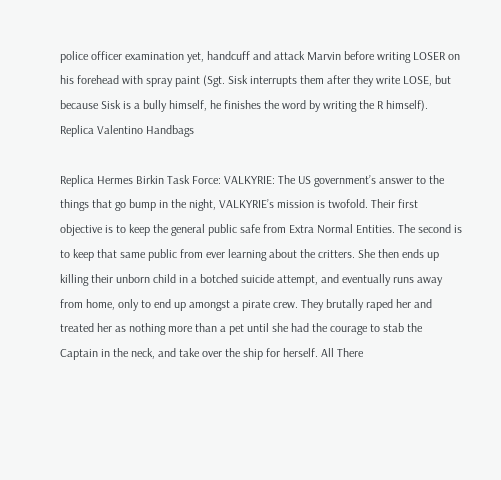police officer examination yet, handcuff and attack Marvin before writing LOSER on his forehead with spray paint (Sgt. Sisk interrupts them after they write LOSE, but because Sisk is a bully himself, he finishes the word by writing the R himself). Replica Valentino Handbags

Replica Hermes Birkin Task Force: VALKYRIE: The US government’s answer to the things that go bump in the night, VALKYRIE’s mission is twofold. Their first objective is to keep the general public safe from Extra Normal Entities. The second is to keep that same public from ever learning about the critters. She then ends up killing their unborn child in a botched suicide attempt, and eventually runs away from home, only to end up amongst a pirate crew. They brutally raped her and treated her as nothing more than a pet until she had the courage to stab the Captain in the neck, and take over the ship for herself. All There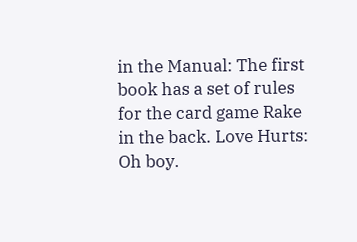in the Manual: The first book has a set of rules for the card game Rake in the back. Love Hurts: Oh boy.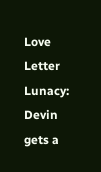Love Letter Lunacy: Devin gets a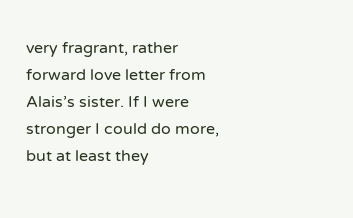very fragrant, rather forward love letter from Alais’s sister. If I were stronger I could do more, but at least they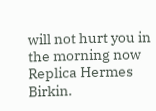will not hurt you in the morning now Replica Hermes Birkin.